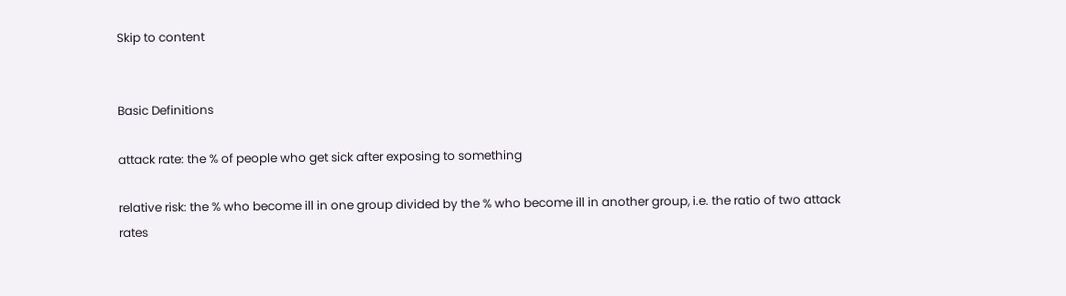Skip to content


Basic Definitions

attack rate: the % of people who get sick after exposing to something

relative risk: the % who become ill in one group divided by the % who become ill in another group, i.e. the ratio of two attack rates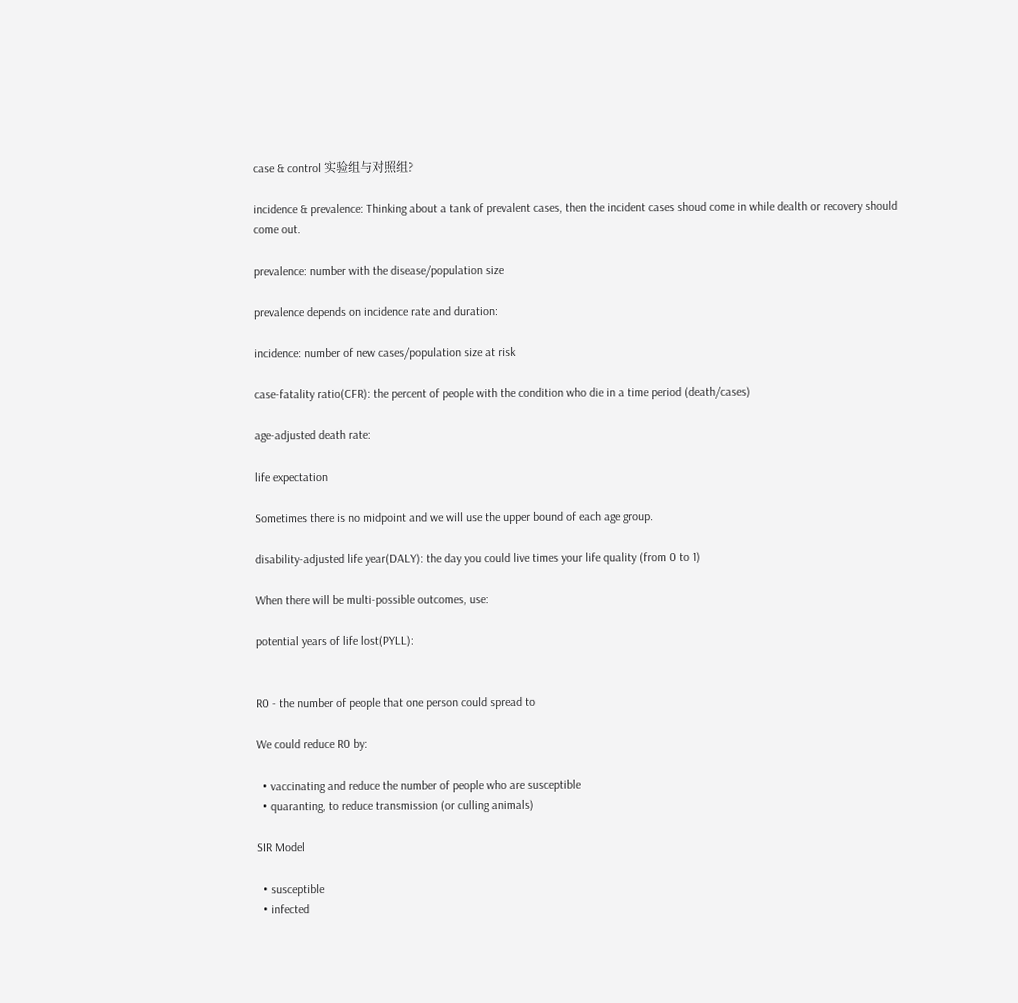case & control 实验组与对照组?

incidence & prevalence: Thinking about a tank of prevalent cases, then the incident cases shoud come in while dealth or recovery should come out.

prevalence: number with the disease/population size

prevalence depends on incidence rate and duration:

incidence: number of new cases/population size at risk

case-fatality ratio(CFR): the percent of people with the condition who die in a time period (death/cases)

age-adjusted death rate:

life expectation

Sometimes there is no midpoint and we will use the upper bound of each age group.

disability-adjusted life year(DALY): the day you could live times your life quality (from 0 to 1)

When there will be multi-possible outcomes, use:

potential years of life lost(PYLL):


R0 - the number of people that one person could spread to

We could reduce R0 by:

  • vaccinating and reduce the number of people who are susceptible
  • quaranting, to reduce transmission (or culling animals)

SIR Model

  • susceptible
  • infected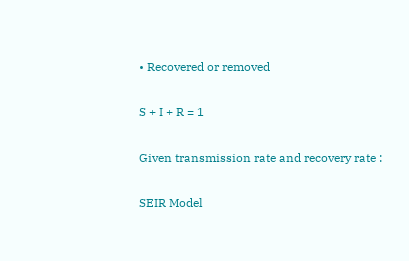• Recovered or removed

S + I + R = 1

Given transmission rate and recovery rate :

SEIR Model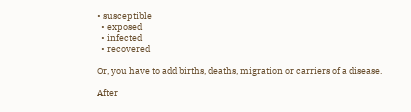• susceptible
  • exposed
  • infected
  • recovered

Or, you have to add births, deaths, migration or carriers of a disease.

After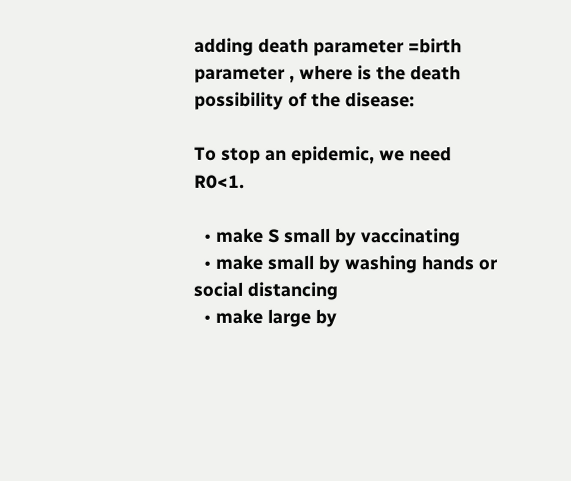adding death parameter =birth parameter , where is the death possibility of the disease:

To stop an epidemic, we need R0<1.

  • make S small by vaccinating
  • make small by washing hands or social distancing
  • make large by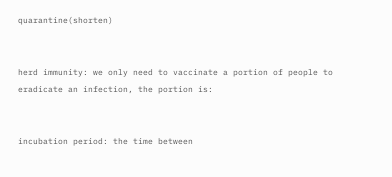quarantine(shorten)


herd immunity: we only need to vaccinate a portion of people to eradicate an infection, the portion is:


incubation period: the time between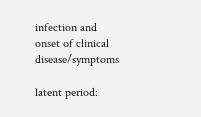infection and onset of clinical disease/symptoms

latent period: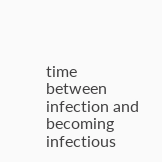time between infection and becoming infectious